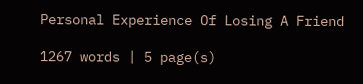Personal Experience Of Losing A Friend

1267 words | 5 page(s)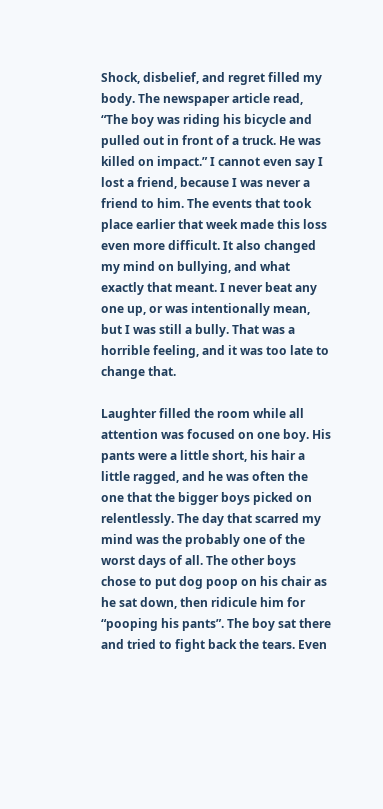Shock, disbelief, and regret filled my body. The newspaper article read, “The boy was riding his bicycle and pulled out in front of a truck. He was killed on impact.” I cannot even say I lost a friend, because I was never a friend to him. The events that took place earlier that week made this loss even more difficult. It also changed my mind on bullying, and what exactly that meant. I never beat any one up, or was intentionally mean, but I was still a bully. That was a horrible feeling, and it was too late to change that.

Laughter filled the room while all attention was focused on one boy. His pants were a little short, his hair a little ragged, and he was often the one that the bigger boys picked on relentlessly. The day that scarred my mind was the probably one of the worst days of all. The other boys chose to put dog poop on his chair as he sat down, then ridicule him for “pooping his pants”. The boy sat there and tried to fight back the tears. Even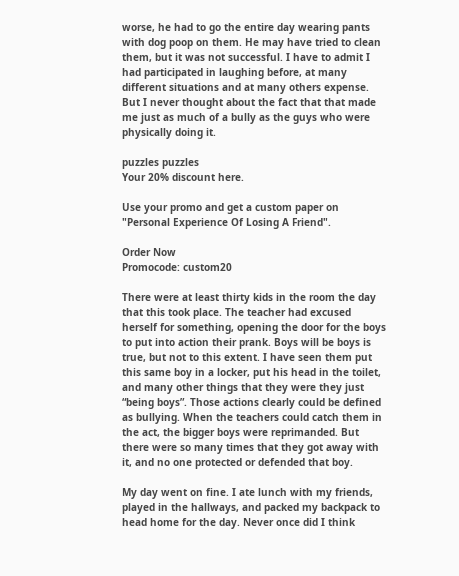worse, he had to go the entire day wearing pants with dog poop on them. He may have tried to clean them, but it was not successful. I have to admit I had participated in laughing before, at many different situations and at many others expense. But I never thought about the fact that that made me just as much of a bully as the guys who were physically doing it.

puzzles puzzles
Your 20% discount here.

Use your promo and get a custom paper on
"Personal Experience Of Losing A Friend".

Order Now
Promocode: custom20

There were at least thirty kids in the room the day that this took place. The teacher had excused herself for something, opening the door for the boys to put into action their prank. Boys will be boys is true, but not to this extent. I have seen them put this same boy in a locker, put his head in the toilet, and many other things that they were they just “being boys”. Those actions clearly could be defined as bullying. When the teachers could catch them in the act, the bigger boys were reprimanded. But there were so many times that they got away with it, and no one protected or defended that boy.

My day went on fine. I ate lunch with my friends, played in the hallways, and packed my backpack to head home for the day. Never once did I think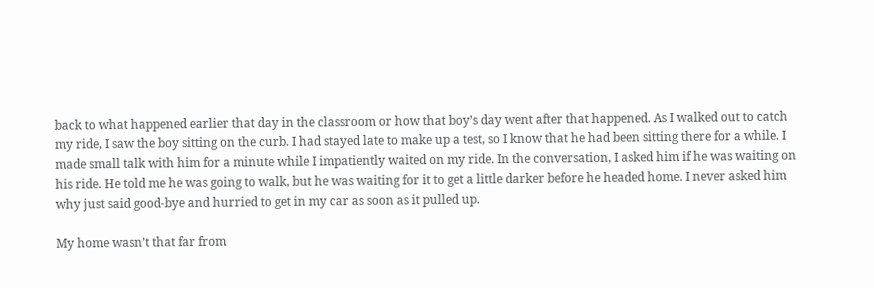back to what happened earlier that day in the classroom or how that boy’s day went after that happened. As I walked out to catch my ride, I saw the boy sitting on the curb. I had stayed late to make up a test, so I know that he had been sitting there for a while. I made small talk with him for a minute while I impatiently waited on my ride. In the conversation, I asked him if he was waiting on his ride. He told me he was going to walk, but he was waiting for it to get a little darker before he headed home. I never asked him why just said good-bye and hurried to get in my car as soon as it pulled up.

My home wasn’t that far from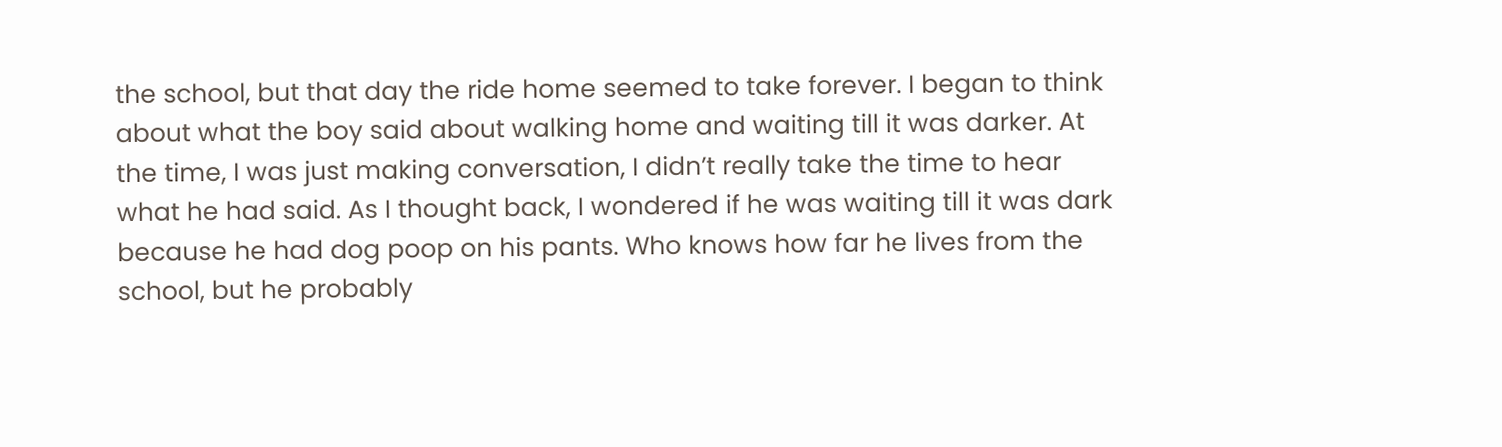the school, but that day the ride home seemed to take forever. I began to think about what the boy said about walking home and waiting till it was darker. At the time, I was just making conversation, I didn’t really take the time to hear what he had said. As I thought back, I wondered if he was waiting till it was dark because he had dog poop on his pants. Who knows how far he lives from the school, but he probably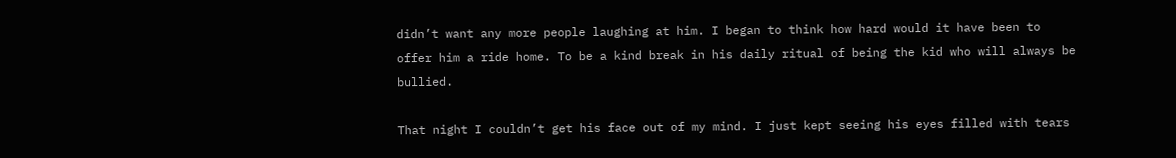didn’t want any more people laughing at him. I began to think how hard would it have been to offer him a ride home. To be a kind break in his daily ritual of being the kid who will always be bullied.

That night I couldn’t get his face out of my mind. I just kept seeing his eyes filled with tears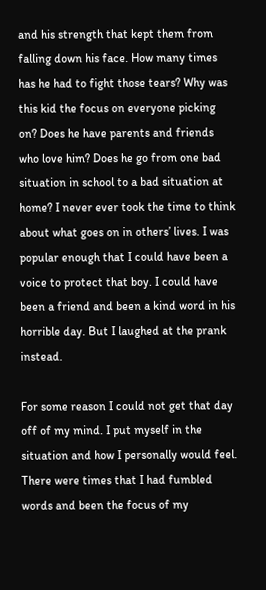and his strength that kept them from falling down his face. How many times has he had to fight those tears? Why was this kid the focus on everyone picking on? Does he have parents and friends who love him? Does he go from one bad situation in school to a bad situation at home? I never ever took the time to think about what goes on in others’ lives. I was popular enough that I could have been a voice to protect that boy. I could have been a friend and been a kind word in his horrible day. But I laughed at the prank instead.

For some reason I could not get that day off of my mind. I put myself in the situation and how I personally would feel. There were times that I had fumbled words and been the focus of my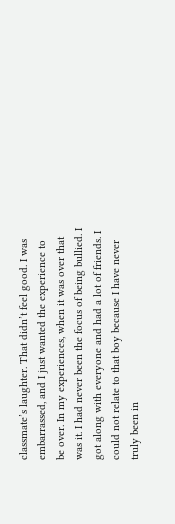classmate’s laughter. That didn’t feel good. I was embarrassed, and I just wanted the experience to be over. In my experiences, when it was over that was it. I had never been the focus of being bullied. I got along with everyone and had a lot of friends. I could not relate to that boy because I have never truly been in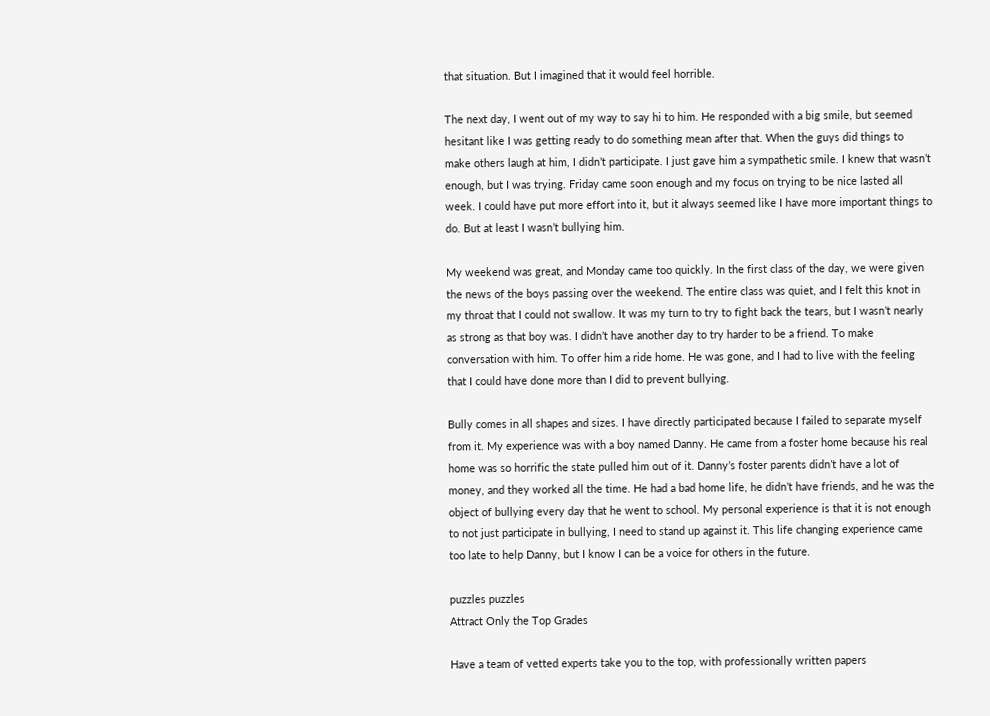that situation. But I imagined that it would feel horrible.

The next day, I went out of my way to say hi to him. He responded with a big smile, but seemed hesitant like I was getting ready to do something mean after that. When the guys did things to make others laugh at him, I didn’t participate. I just gave him a sympathetic smile. I knew that wasn’t enough, but I was trying. Friday came soon enough and my focus on trying to be nice lasted all week. I could have put more effort into it, but it always seemed like I have more important things to do. But at least I wasn’t bullying him.

My weekend was great, and Monday came too quickly. In the first class of the day, we were given the news of the boys passing over the weekend. The entire class was quiet, and I felt this knot in my throat that I could not swallow. It was my turn to try to fight back the tears, but I wasn’t nearly as strong as that boy was. I didn’t have another day to try harder to be a friend. To make conversation with him. To offer him a ride home. He was gone, and I had to live with the feeling that I could have done more than I did to prevent bullying.

Bully comes in all shapes and sizes. I have directly participated because I failed to separate myself from it. My experience was with a boy named Danny. He came from a foster home because his real home was so horrific the state pulled him out of it. Danny’s foster parents didn’t have a lot of money, and they worked all the time. He had a bad home life, he didn’t have friends, and he was the object of bullying every day that he went to school. My personal experience is that it is not enough to not just participate in bullying, I need to stand up against it. This life changing experience came too late to help Danny, but I know I can be a voice for others in the future.

puzzles puzzles
Attract Only the Top Grades

Have a team of vetted experts take you to the top, with professionally written papers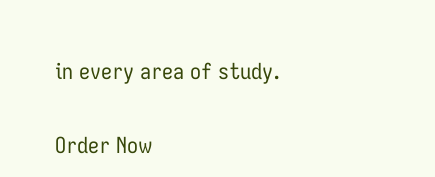in every area of study.

Order Now